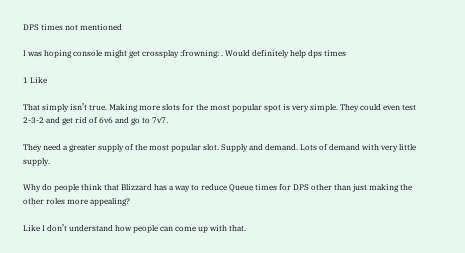DPS times not mentioned

I was hoping console might get crossplay :frowning: . Would definitely help dps times

1 Like

That simply isn’t true. Making more slots for the most popular spot is very simple. They could even test 2-3-2 and get rid of 6v6 and go to 7v7.

They need a greater supply of the most popular slot. Supply and demand. Lots of demand with very little supply.

Why do people think that Blizzard has a way to reduce Queue times for DPS other than just making the other roles more appealing?

Like I don’t understand how people can come up with that.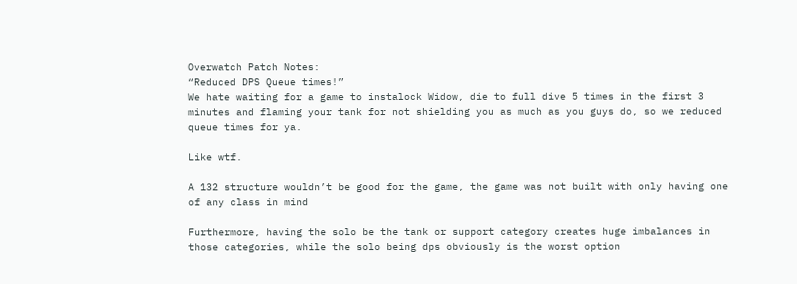Overwatch Patch Notes:
“Reduced DPS Queue times!”
We hate waiting for a game to instalock Widow, die to full dive 5 times in the first 3 minutes and flaming your tank for not shielding you as much as you guys do, so we reduced queue times for ya.

Like wtf.

A 132 structure wouldn’t be good for the game, the game was not built with only having one of any class in mind

Furthermore, having the solo be the tank or support category creates huge imbalances in those categories, while the solo being dps obviously is the worst option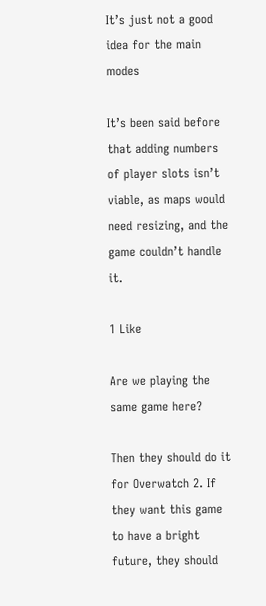It’s just not a good idea for the main modes

It’s been said before that adding numbers of player slots isn’t viable, as maps would need resizing, and the game couldn’t handle it.

1 Like

Are we playing the same game here?

Then they should do it for Overwatch 2. If they want this game to have a bright future, they should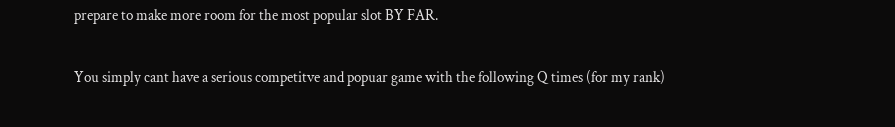prepare to make more room for the most popular slot BY FAR.

You simply cant have a serious competitve and popuar game with the following Q times (for my rank)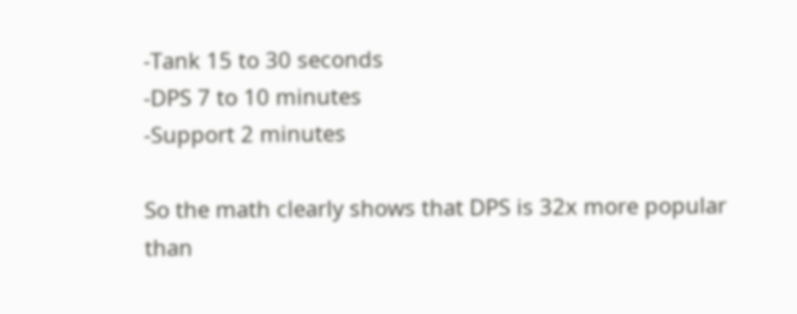-Tank 15 to 30 seconds
-DPS 7 to 10 minutes
-Support 2 minutes

So the math clearly shows that DPS is 32x more popular than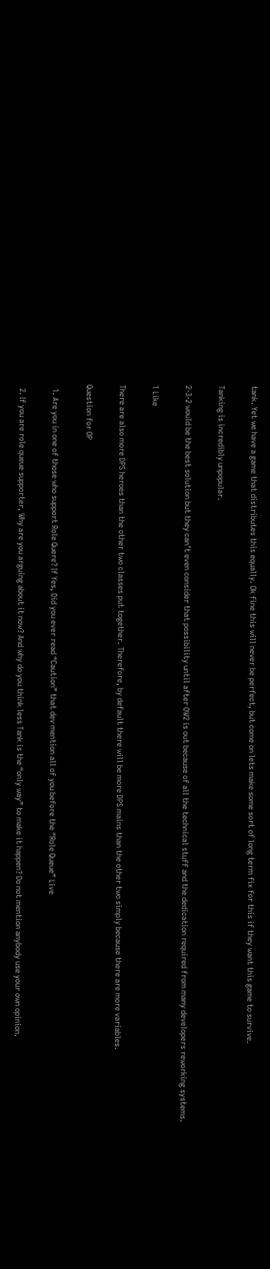tank. Yet we have a game that distributes this equally. Ok fine this will never be perfect, but come on lets make some sort of long term fix for this if they want this game to survive.

Tanking is incredibly unpopular.

2-3-2 would be the best solution but they can’t even consider that possibility until after OW2 is out because of all the technical stuff and the dedication required from many developers reworking systems.

1 Like

There are also more DPS heroes than the other two classes put together. Therefore, by default there will be more DPS mains than the other two simply because there are more variables.

Question for OP

  1. Are you in one of those who support Role Quere? If Yes, Did you ever read “Caution” that dev mention all of you before the “Role Queue” Live

  2. If you are role queue supporter, Why are you arguing about it now? And why do you think less Tank is the “only way” to make it happen? Do not mention anybody use your own opinion.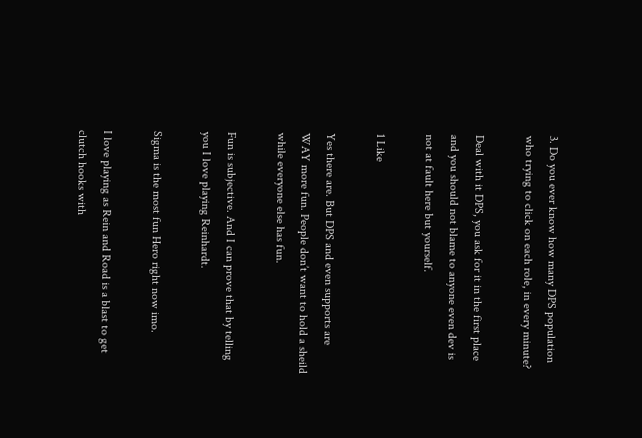3. Do you ever know how many DPS population who trying to click on each role, in every minute?

Deal with it DPS, you ask for it in the first place and you should not blame to anyone even dev is not at fault here but yourself.

1 Like

Yes there are. But DPS and even supports are WAY more fun. People don’t want to hold a sheild while everyone else has fun.

Fun is subjective. And I can prove that by telling you I love playing Reinhardt.

Sigma is the most fun Hero right now imo.

I love playing as Rein and Road is a blast to get clutch hooks with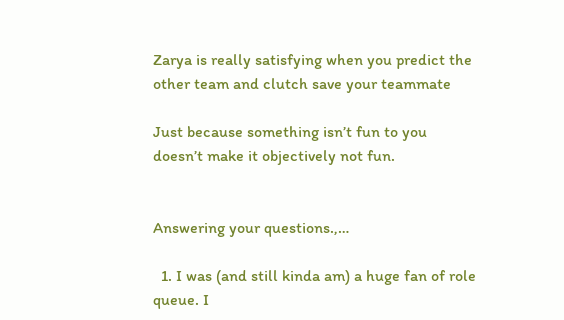Zarya is really satisfying when you predict the other team and clutch save your teammate

Just because something isn’t fun to you doesn’t make it objectively not fun.


Answering your questions.,…

  1. I was (and still kinda am) a huge fan of role queue. I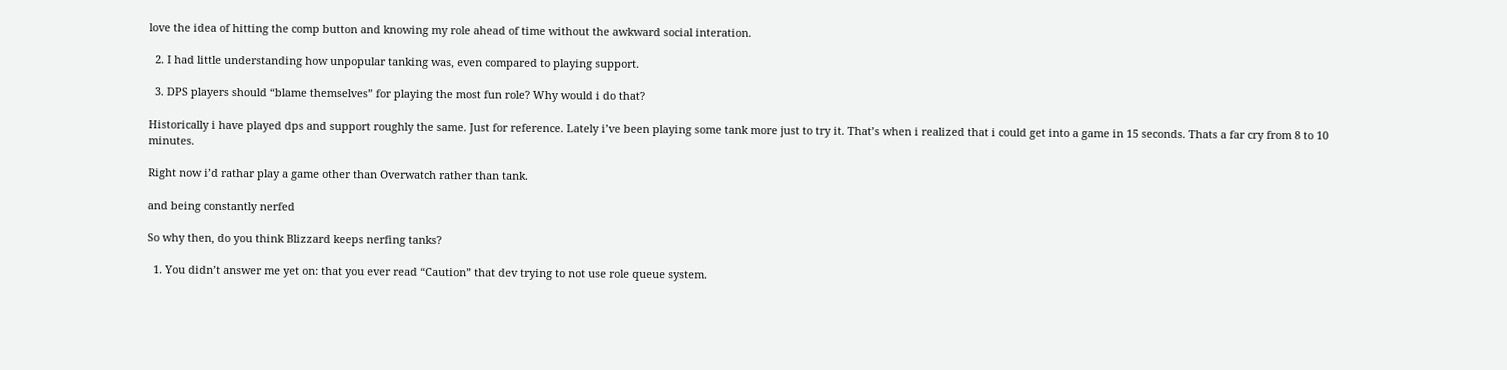love the idea of hitting the comp button and knowing my role ahead of time without the awkward social interation.

  2. I had little understanding how unpopular tanking was, even compared to playing support.

  3. DPS players should “blame themselves” for playing the most fun role? Why would i do that?

Historically i have played dps and support roughly the same. Just for reference. Lately i’ve been playing some tank more just to try it. That’s when i realized that i could get into a game in 15 seconds. Thats a far cry from 8 to 10 minutes.

Right now i’d rathar play a game other than Overwatch rather than tank.

and being constantly nerfed

So why then, do you think Blizzard keeps nerfing tanks?

  1. You didn’t answer me yet on: that you ever read “Caution” that dev trying to not use role queue system.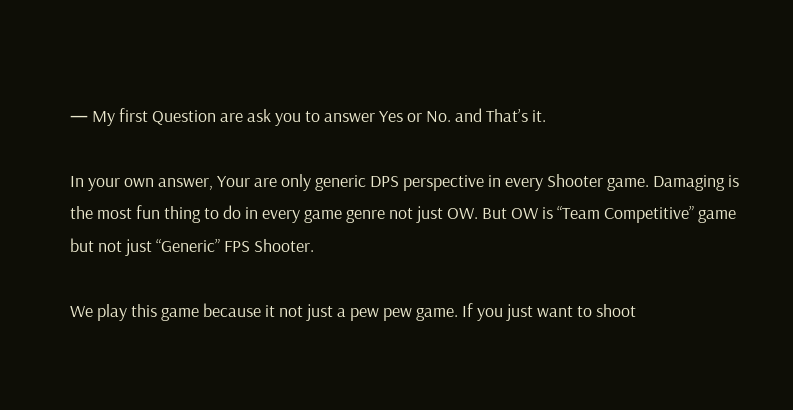— My first Question are ask you to answer Yes or No. and That’s it.

In your own answer, Your are only generic DPS perspective in every Shooter game. Damaging is the most fun thing to do in every game genre not just OW. But OW is “Team Competitive” game but not just “Generic” FPS Shooter.

We play this game because it not just a pew pew game. If you just want to shoot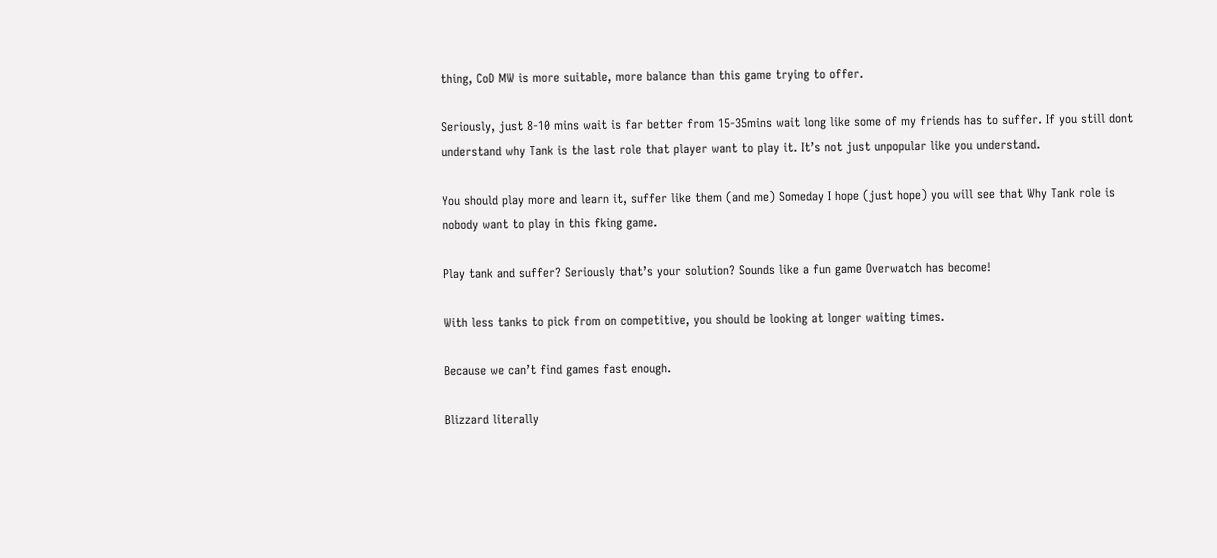thing, CoD MW is more suitable, more balance than this game trying to offer.

Seriously, just 8-10 mins wait is far better from 15-35mins wait long like some of my friends has to suffer. If you still dont understand why Tank is the last role that player want to play it. It’s not just unpopular like you understand.

You should play more and learn it, suffer like them (and me) Someday I hope (just hope) you will see that Why Tank role is nobody want to play in this fking game.

Play tank and suffer? Seriously that’s your solution? Sounds like a fun game Overwatch has become!

With less tanks to pick from on competitive, you should be looking at longer waiting times.

Because we can’t find games fast enough.

Blizzard literally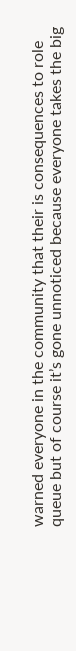warned everyone in the community that their is consequences to role queue but of course it’s gone unnoticed because everyone takes the big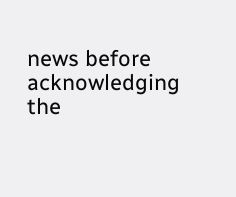news before acknowledging the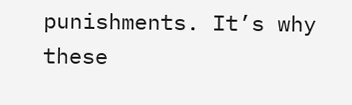punishments. It’s why these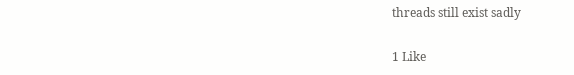threads still exist sadly

1 Like